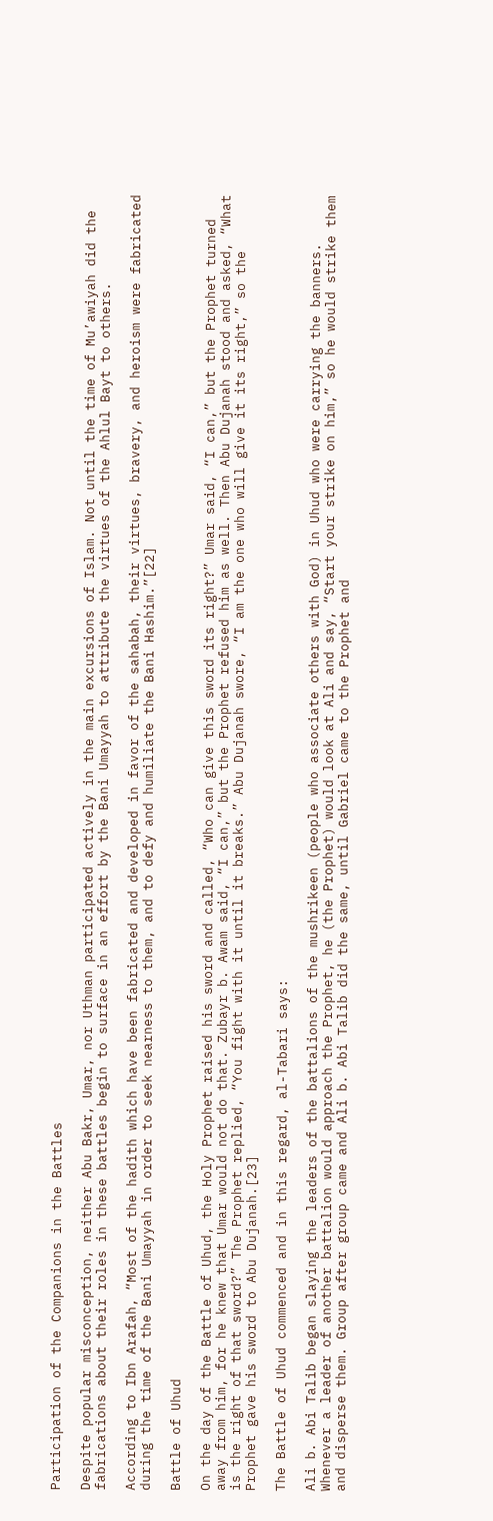Participation of the Companions in the Battles

Despite popular misconception, neither Abu Bakr, Umar, nor Uthman participated actively in the main excursions of Islam. Not until the time of Mu’awiyah did the fabrications about their roles in these battles begin to surface in an effort by the Bani Umayyah to attribute the virtues of the Ahlul Bayt to others.

According to Ibn Arafah, “Most of the hadith which have been fabricated and developed in favor of the sahabah, their virtues, bravery, and heroism were fabricated during the time of the Bani Umayyah in order to seek nearness to them, and to defy and humiliate the Bani Hashim.”[22]

Battle of Uhud

On the day of the Battle of Uhud, the Holy Prophet raised his sword and called, “Who can give this sword its right?” Umar said, “I can,” but the Prophet turned away from him, for he knew that Umar would not do that. Zubayr b. Awam said, “I can,” but the Prophet refused him as well. Then Abu Dujanah stood and asked, “What is the right of that sword?” The Prophet replied, “You fight with it until it breaks.” Abu Dujanah swore, “I am the one who will give it its right,” so the Prophet gave his sword to Abu Dujanah.[23]

The Battle of Uhud commenced and in this regard, al-Tabari says:

Ali b. Abi Talib began slaying the leaders of the battalions of the mushrikeen (people who associate others with God) in Uhud who were carrying the banners. Whenever a leader of another battalion would approach the Prophet, he (the Prophet) would look at Ali and say, “Start your strike on him,” so he would strike them and disperse them. Group after group came and Ali b. Abi Talib did the same, until Gabriel came to the Prophet and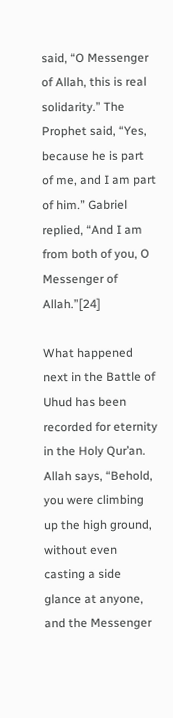said, “O Messenger of Allah, this is real solidarity.” The Prophet said, “Yes, because he is part of me, and I am part of him.” Gabriel replied, “And I am from both of you, O Messenger of Allah.”[24]

What happened next in the Battle of Uhud has been recorded for eternity in the Holy Qur’an. Allah says, “Behold, you were climbing up the high ground, without even casting a side glance at anyone, and the Messenger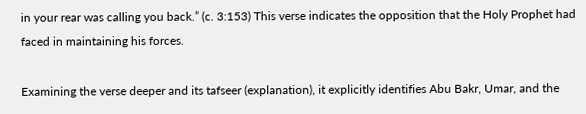in your rear was calling you back.” (c. 3:153) This verse indicates the opposition that the Holy Prophet had faced in maintaining his forces.

Examining the verse deeper and its tafseer (explanation), it explicitly identifies Abu Bakr, Umar, and the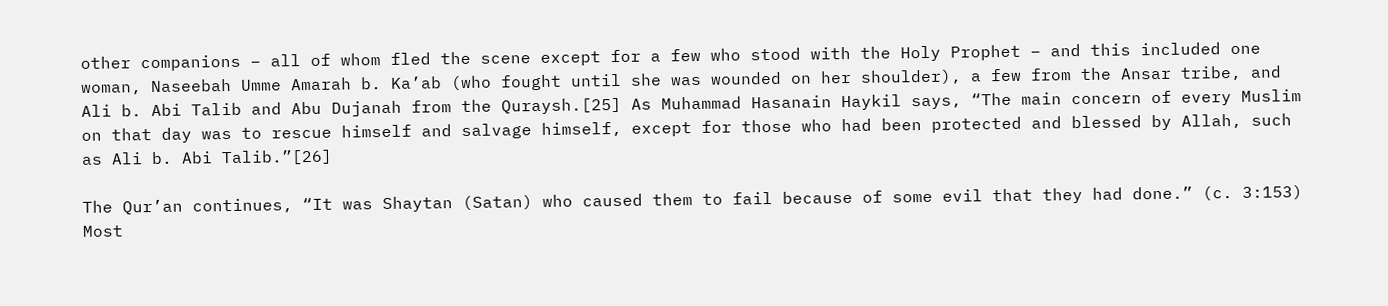other companions – all of whom fled the scene except for a few who stood with the Holy Prophet – and this included one woman, Naseebah Umme Amarah b. Ka’ab (who fought until she was wounded on her shoulder), a few from the Ansar tribe, and Ali b. Abi Talib and Abu Dujanah from the Quraysh.[25] As Muhammad Hasanain Haykil says, “The main concern of every Muslim on that day was to rescue himself and salvage himself, except for those who had been protected and blessed by Allah, such as Ali b. Abi Talib.”[26]

The Qur’an continues, “It was Shaytan (Satan) who caused them to fail because of some evil that they had done.” (c. 3:153) Most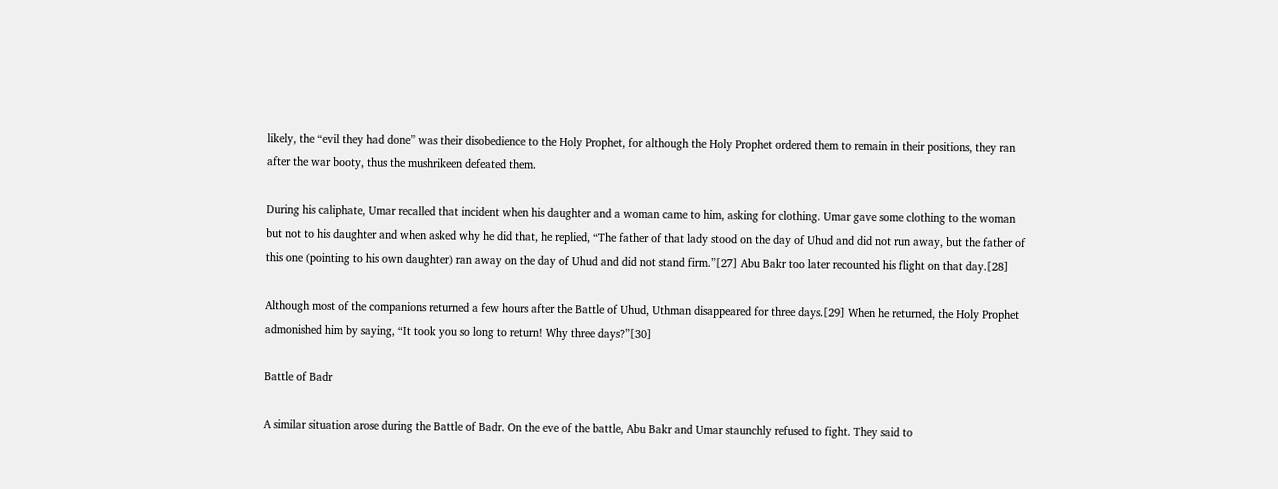likely, the “evil they had done” was their disobedience to the Holy Prophet, for although the Holy Prophet ordered them to remain in their positions, they ran after the war booty, thus the mushrikeen defeated them.

During his caliphate, Umar recalled that incident when his daughter and a woman came to him, asking for clothing. Umar gave some clothing to the woman but not to his daughter and when asked why he did that, he replied, “The father of that lady stood on the day of Uhud and did not run away, but the father of this one (pointing to his own daughter) ran away on the day of Uhud and did not stand firm.”[27] Abu Bakr too later recounted his flight on that day.[28]

Although most of the companions returned a few hours after the Battle of Uhud, Uthman disappeared for three days.[29] When he returned, the Holy Prophet admonished him by saying, “It took you so long to return! Why three days?”[30]

Battle of Badr

A similar situation arose during the Battle of Badr. On the eve of the battle, Abu Bakr and Umar staunchly refused to fight. They said to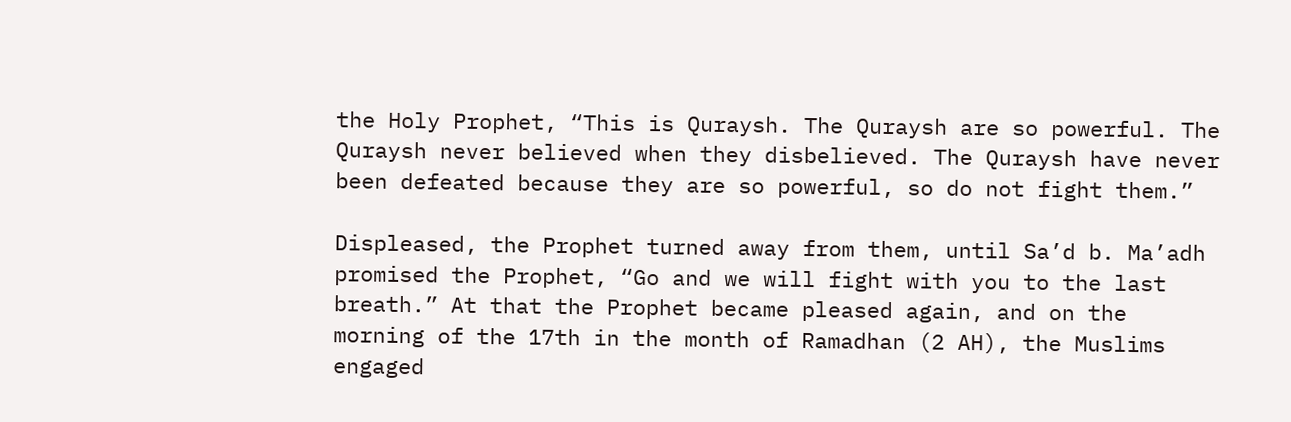the Holy Prophet, “This is Quraysh. The Quraysh are so powerful. The Quraysh never believed when they disbelieved. The Quraysh have never been defeated because they are so powerful, so do not fight them.”

Displeased, the Prophet turned away from them, until Sa’d b. Ma’adh promised the Prophet, “Go and we will fight with you to the last breath.” At that the Prophet became pleased again, and on the morning of the 17th in the month of Ramadhan (2 AH), the Muslims engaged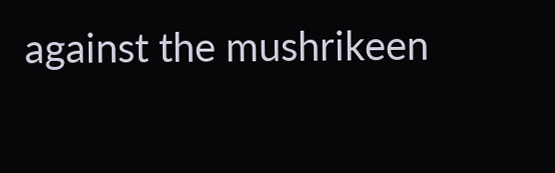against the mushrikeen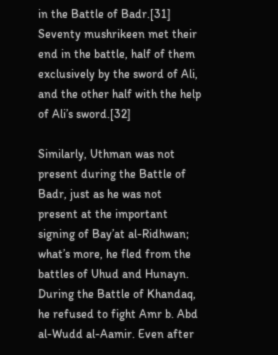in the Battle of Badr.[31] Seventy mushrikeen met their end in the battle, half of them exclusively by the sword of Ali, and the other half with the help of Ali’s sword.[32]

Similarly, Uthman was not present during the Battle of Badr, just as he was not present at the important signing of Bay’at al-Ridhwan; what’s more, he fled from the battles of Uhud and Hunayn. During the Battle of Khandaq, he refused to fight Amr b. Abd al-Wudd al-Aamir. Even after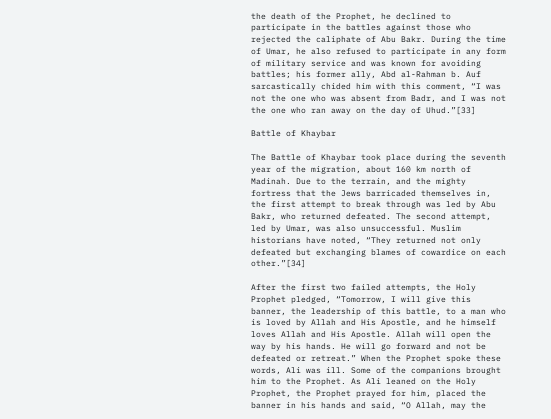the death of the Prophet, he declined to participate in the battles against those who rejected the caliphate of Abu Bakr. During the time of Umar, he also refused to participate in any form of military service and was known for avoiding battles; his former ally, Abd al-Rahman b. Auf sarcastically chided him with this comment, “I was not the one who was absent from Badr, and I was not the one who ran away on the day of Uhud.”[33]

Battle of Khaybar

The Battle of Khaybar took place during the seventh year of the migration, about 160 km north of Madinah. Due to the terrain, and the mighty fortress that the Jews barricaded themselves in, the first attempt to break through was led by Abu Bakr, who returned defeated. The second attempt, led by Umar, was also unsuccessful. Muslim historians have noted, “They returned not only defeated but exchanging blames of cowardice on each other.”[34]

After the first two failed attempts, the Holy Prophet pledged, “Tomorrow, I will give this banner, the leadership of this battle, to a man who is loved by Allah and His Apostle, and he himself loves Allah and His Apostle. Allah will open the way by his hands. He will go forward and not be defeated or retreat.” When the Prophet spoke these words, Ali was ill. Some of the companions brought him to the Prophet. As Ali leaned on the Holy Prophet, the Prophet prayed for him, placed the banner in his hands and said, “O Allah, may the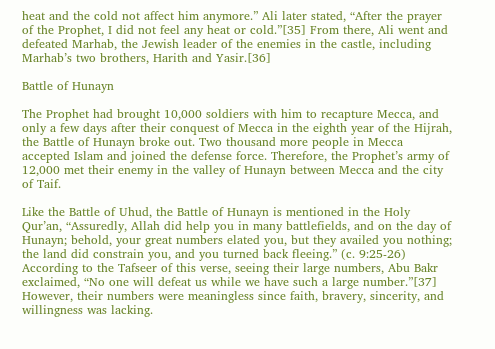heat and the cold not affect him anymore.” Ali later stated, “After the prayer of the Prophet, I did not feel any heat or cold.”[35] From there, Ali went and defeated Marhab, the Jewish leader of the enemies in the castle, including Marhab’s two brothers, Harith and Yasir.[36]

Battle of Hunayn

The Prophet had brought 10,000 soldiers with him to recapture Mecca, and only a few days after their conquest of Mecca in the eighth year of the Hijrah, the Battle of Hunayn broke out. Two thousand more people in Mecca accepted Islam and joined the defense force. Therefore, the Prophet’s army of 12,000 met their enemy in the valley of Hunayn between Mecca and the city of Taif.

Like the Battle of Uhud, the Battle of Hunayn is mentioned in the Holy Qur’an, “Assuredly, Allah did help you in many battlefields, and on the day of Hunayn; behold, your great numbers elated you, but they availed you nothing; the land did constrain you, and you turned back fleeing.” (c. 9:25-26) According to the Tafseer of this verse, seeing their large numbers, Abu Bakr exclaimed, “No one will defeat us while we have such a large number.”[37] However, their numbers were meaningless since faith, bravery, sincerity, and willingness was lacking.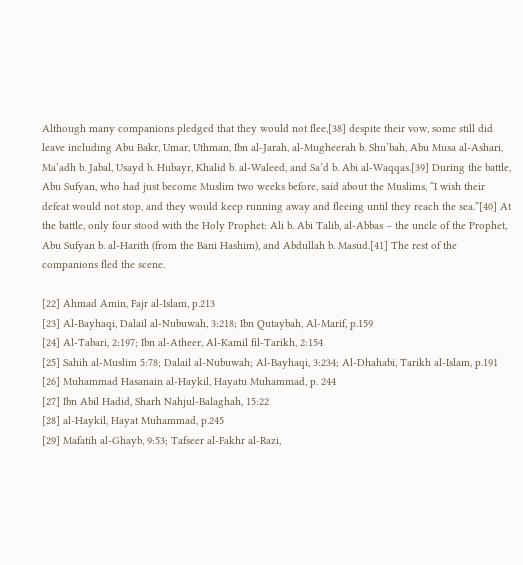Although many companions pledged that they would not flee,[38] despite their vow, some still did leave including Abu Bakr, Umar, Uthman, Ibn al-Jarah, al-Mugheerah b. Shu’bah, Abu Musa al-Ashari, Ma’adh b. Jabal, Usayd b. Hubayr, Khalid b. al-Waleed, and Sa’d b. Abi al-Waqqas.[39] During the battle, Abu Sufyan, who had just become Muslim two weeks before, said about the Muslims, “I wish their defeat would not stop, and they would keep running away and fleeing until they reach the sea.”[40] At the battle, only four stood with the Holy Prophet: Ali b. Abi Talib, al-Abbas – the uncle of the Prophet, Abu Sufyan b. al-Harith (from the Bani Hashim), and Abdullah b. Masud.[41] The rest of the companions fled the scene.

[22] Ahmad Amin, Fajr al-Islam, p.213
[23] Al-Bayhaqi, Dalail al-Nubuwah, 3:218; Ibn Qutaybah, Al-Marif, p.159
[24] Al-Tabari, 2:197; Ibn al-Atheer, Al-Kamil fil-Tarikh, 2:154
[25] Sahih al-Muslim 5:78; Dalail al-Nubuwah; Al-Bayhaqi, 3:234; Al-Dhahabi, Tarikh al-Islam, p.191
[26] Muhammad Hasanain al-Haykil, Hayatu Muhammad, p. 244
[27] Ibn Abil Hadid, Sharh Nahjul-Balaghah, 15:22
[28] al-Haykil, Hayat Muhammad, p.245
[29] Mafatih al-Ghayb, 9:53; Tafseer al-Fakhr al-Razi,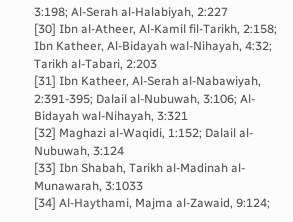3:198; Al-Serah al-Halabiyah, 2:227
[30] Ibn al-Atheer, Al-Kamil fil-Tarikh, 2:158; Ibn Katheer, Al-Bidayah wal-Nihayah, 4:32; Tarikh al-Tabari, 2:203
[31] Ibn Katheer, Al-Serah al-Nabawiyah, 2:391-395; Dalail al-Nubuwah, 3:106; Al-Bidayah wal-Nihayah, 3:321
[32] Maghazi al-Waqidi, 1:152; Dalail al-Nubuwah, 3:124
[33] Ibn Shabah, Tarikh al-Madinah al-Munawarah, 3:1033
[34] Al-Haythami, Majma al-Zawaid, 9:124;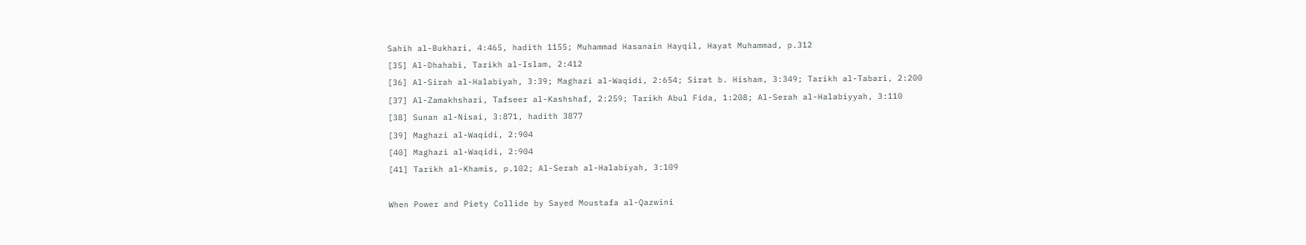Sahih al-Bukhari, 4:465, hadith 1155; Muhammad Hasanain Hayqil, Hayat Muhammad, p.312
[35] Al-Dhahabi, Tarikh al-Islam, 2:412
[36] Al-Sirah al-Halabiyah, 3:39; Maghazi al-Waqidi, 2:654; Sirat b. Hisham, 3:349; Tarikh al-Tabari, 2:200
[37] Al-Zamakhshari, Tafseer al-Kashshaf, 2:259; Tarikh Abul Fida, 1:208; Al-Serah al-Halabiyyah, 3:110
[38] Sunan al-Nisai, 3:871, hadith 3877
[39] Maghazi al-Waqidi, 2:904
[40] Maghazi al-Waqidi, 2:904
[41] Tarikh al-Khamis, p.102; Al-Serah al-Halabiyah, 3:109

When Power and Piety Collide by Sayed Moustafa al-Qazwini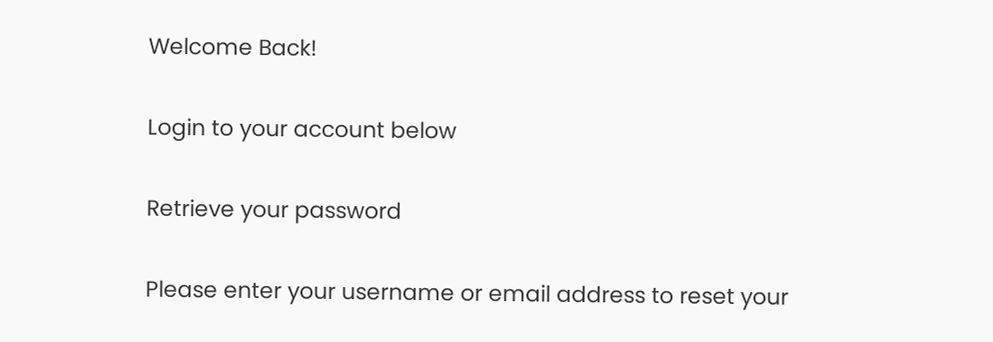Welcome Back!

Login to your account below

Retrieve your password

Please enter your username or email address to reset your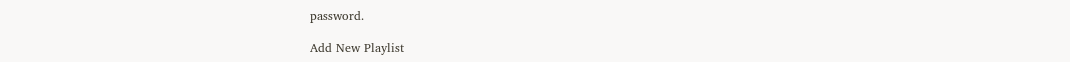password.

Add New Playlist